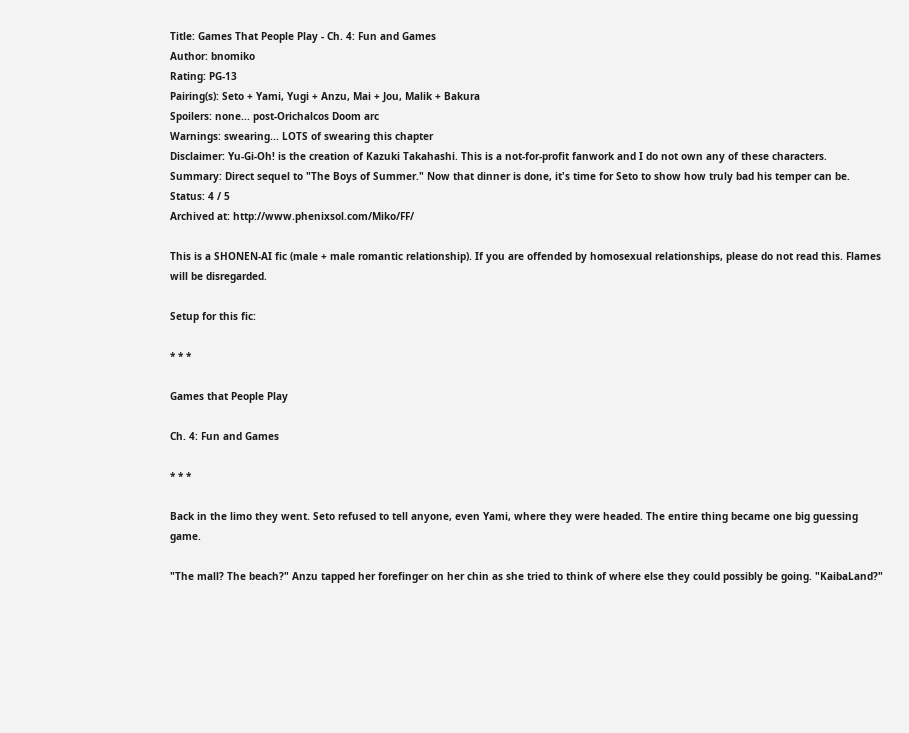Title: Games That People Play - Ch. 4: Fun and Games
Author: bnomiko
Rating: PG-13
Pairing(s): Seto + Yami, Yugi + Anzu, Mai + Jou, Malik + Bakura
Spoilers: none... post-Orichalcos Doom arc
Warnings: swearing... LOTS of swearing this chapter
Disclaimer: Yu-Gi-Oh! is the creation of Kazuki Takahashi. This is a not-for-profit fanwork and I do not own any of these characters.
Summary: Direct sequel to "The Boys of Summer." Now that dinner is done, it's time for Seto to show how truly bad his temper can be.
Status: 4 / 5
Archived at: http://www.phenixsol.com/Miko/FF/

This is a SHONEN-AI fic (male + male romantic relationship). If you are offended by homosexual relationships, please do not read this. Flames will be disregarded.

Setup for this fic:

* * *

Games that People Play

Ch. 4: Fun and Games

* * *

Back in the limo they went. Seto refused to tell anyone, even Yami, where they were headed. The entire thing became one big guessing game.

"The mall? The beach?" Anzu tapped her forefinger on her chin as she tried to think of where else they could possibly be going. "KaibaLand?"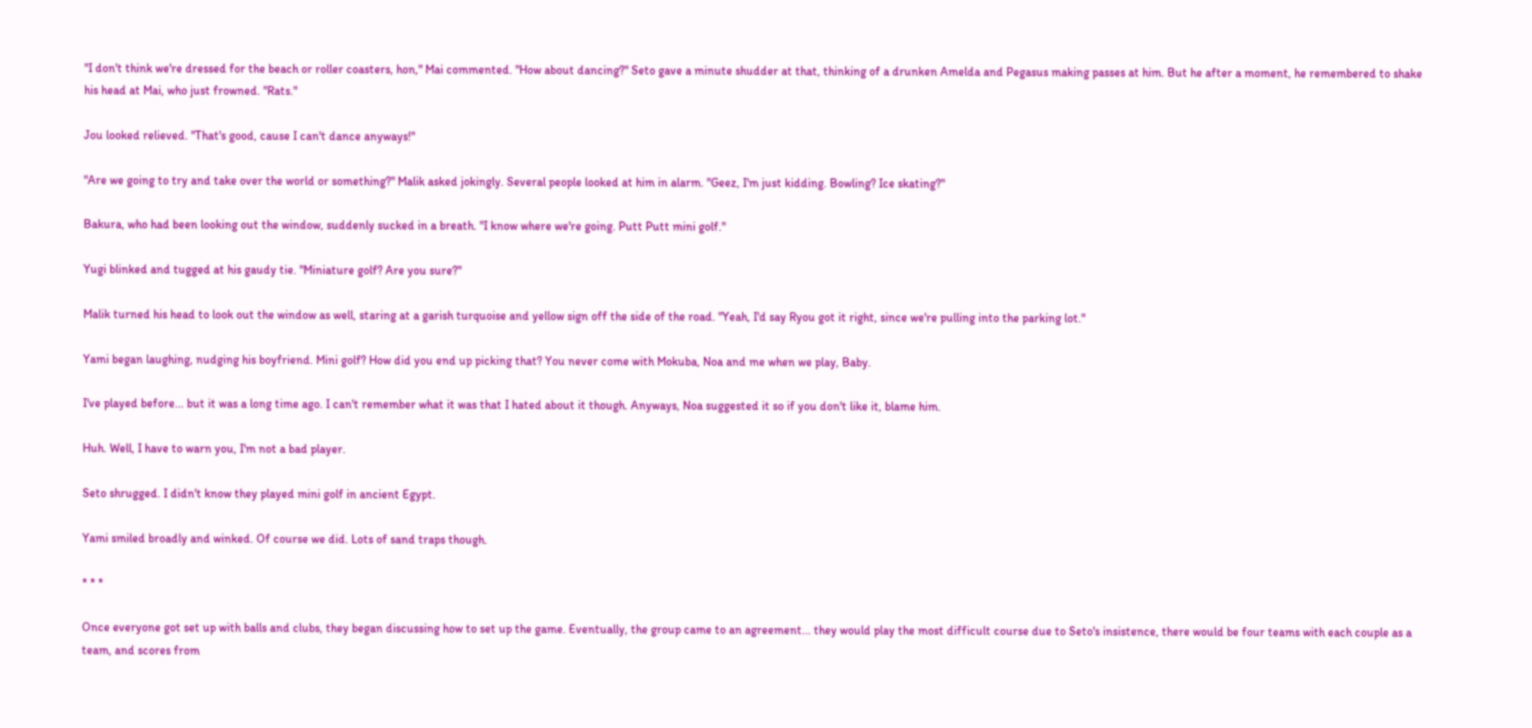"I don't think we're dressed for the beach or roller coasters, hon," Mai commented. "How about dancing?" Seto gave a minute shudder at that, thinking of a drunken Amelda and Pegasus making passes at him. But he after a moment, he remembered to shake his head at Mai, who just frowned. "Rats."

Jou looked relieved. "That's good, cause I can't dance anyways!"

"Are we going to try and take over the world or something?" Malik asked jokingly. Several people looked at him in alarm. "Geez, I'm just kidding. Bowling? Ice skating?"

Bakura, who had been looking out the window, suddenly sucked in a breath. "I know where we're going. Putt Putt mini golf."

Yugi blinked and tugged at his gaudy tie. "Miniature golf? Are you sure?"

Malik turned his head to look out the window as well, staring at a garish turquoise and yellow sign off the side of the road. "Yeah, I'd say Ryou got it right, since we're pulling into the parking lot."

Yami began laughing, nudging his boyfriend. Mini golf? How did you end up picking that? You never come with Mokuba, Noa and me when we play, Baby.

I've played before... but it was a long time ago. I can't remember what it was that I hated about it though. Anyways, Noa suggested it so if you don't like it, blame him.

Huh. Well, I have to warn you, I'm not a bad player.

Seto shrugged. I didn't know they played mini golf in ancient Egypt.

Yami smiled broadly and winked. Of course we did. Lots of sand traps though.

* * *

Once everyone got set up with balls and clubs, they began discussing how to set up the game. Eventually, the group came to an agreement... they would play the most difficult course due to Seto's insistence, there would be four teams with each couple as a team, and scores from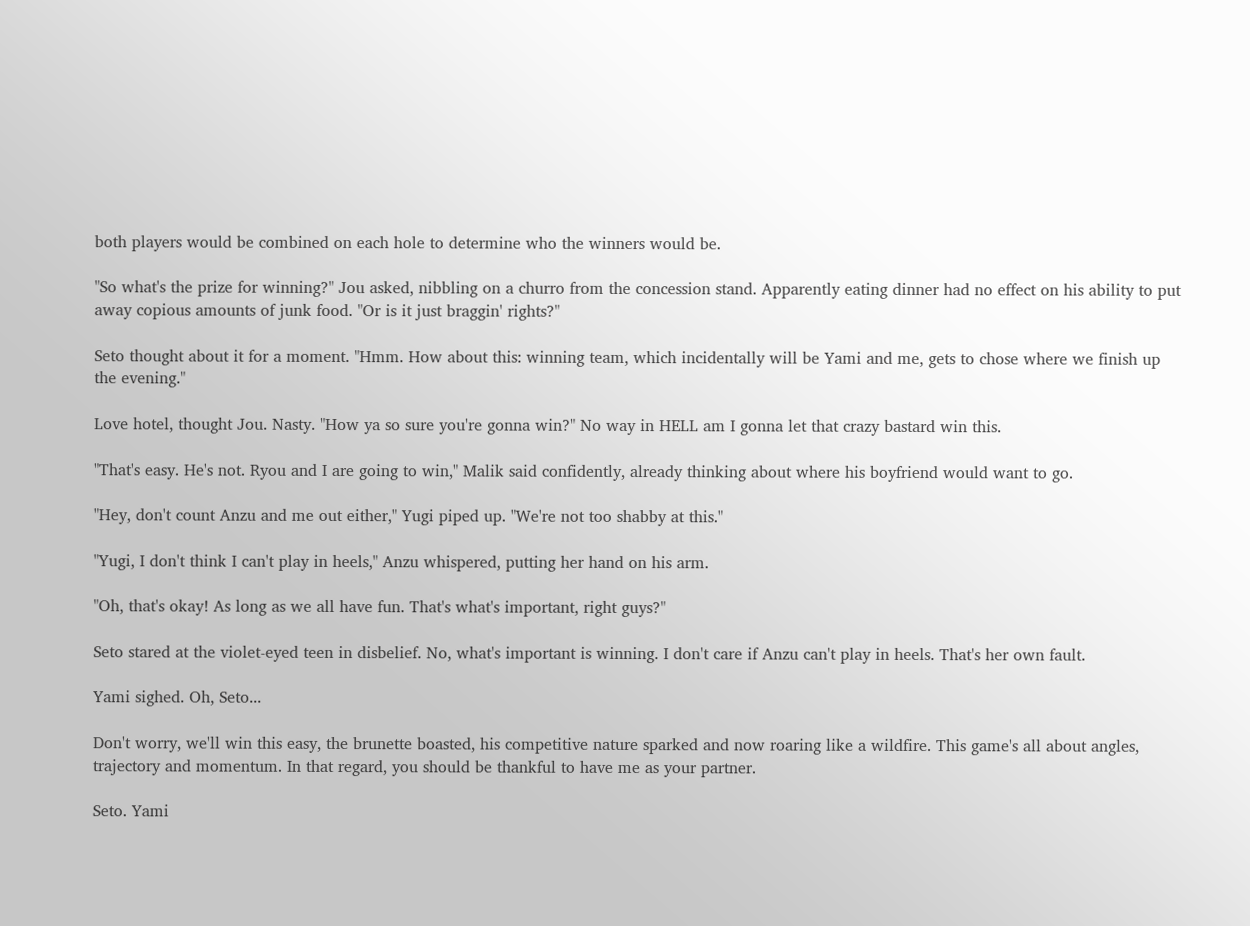both players would be combined on each hole to determine who the winners would be.

"So what's the prize for winning?" Jou asked, nibbling on a churro from the concession stand. Apparently eating dinner had no effect on his ability to put away copious amounts of junk food. "Or is it just braggin' rights?"

Seto thought about it for a moment. "Hmm. How about this: winning team, which incidentally will be Yami and me, gets to chose where we finish up the evening."

Love hotel, thought Jou. Nasty. "How ya so sure you're gonna win?" No way in HELL am I gonna let that crazy bastard win this.

"That's easy. He's not. Ryou and I are going to win," Malik said confidently, already thinking about where his boyfriend would want to go.

"Hey, don't count Anzu and me out either," Yugi piped up. "We're not too shabby at this."

"Yugi, I don't think I can't play in heels," Anzu whispered, putting her hand on his arm.

"Oh, that's okay! As long as we all have fun. That's what's important, right guys?"

Seto stared at the violet-eyed teen in disbelief. No, what's important is winning. I don't care if Anzu can't play in heels. That's her own fault.

Yami sighed. Oh, Seto...

Don't worry, we'll win this easy, the brunette boasted, his competitive nature sparked and now roaring like a wildfire. This game's all about angles, trajectory and momentum. In that regard, you should be thankful to have me as your partner.

Seto. Yami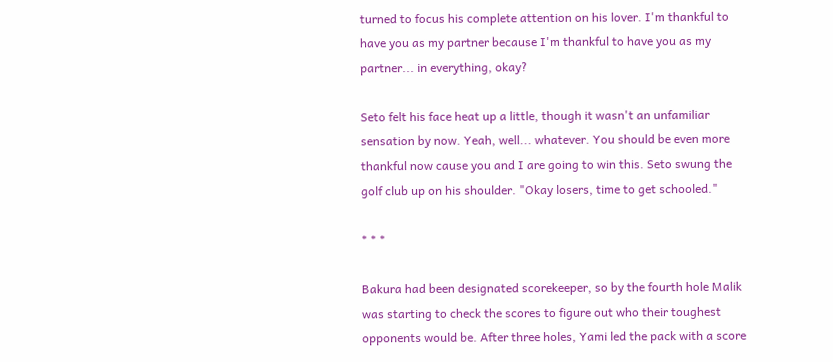turned to focus his complete attention on his lover. I'm thankful to have you as my partner because I'm thankful to have you as my partner... in everything, okay?

Seto felt his face heat up a little, though it wasn't an unfamiliar sensation by now. Yeah, well... whatever. You should be even more thankful now cause you and I are going to win this. Seto swung the golf club up on his shoulder. "Okay losers, time to get schooled."

* * *

Bakura had been designated scorekeeper, so by the fourth hole Malik was starting to check the scores to figure out who their toughest opponents would be. After three holes, Yami led the pack with a score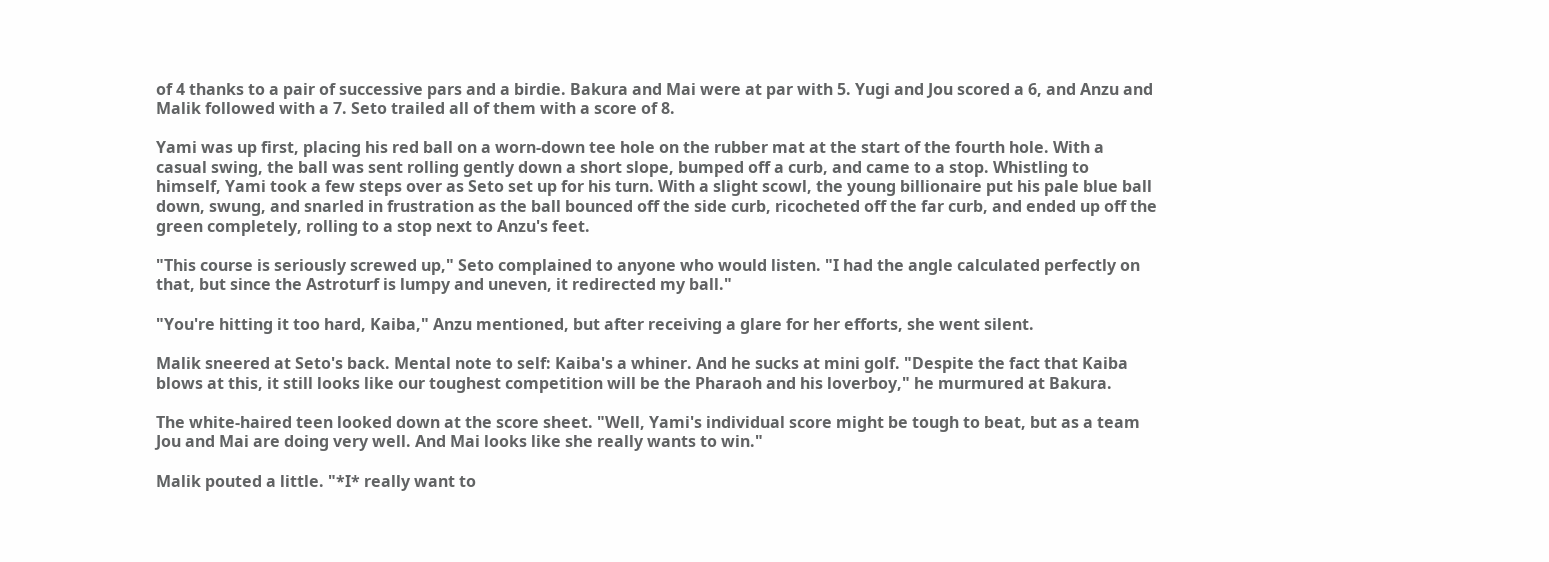of 4 thanks to a pair of successive pars and a birdie. Bakura and Mai were at par with 5. Yugi and Jou scored a 6, and Anzu and Malik followed with a 7. Seto trailed all of them with a score of 8.

Yami was up first, placing his red ball on a worn-down tee hole on the rubber mat at the start of the fourth hole. With a casual swing, the ball was sent rolling gently down a short slope, bumped off a curb, and came to a stop. Whistling to himself, Yami took a few steps over as Seto set up for his turn. With a slight scowl, the young billionaire put his pale blue ball down, swung, and snarled in frustration as the ball bounced off the side curb, ricocheted off the far curb, and ended up off the green completely, rolling to a stop next to Anzu's feet.

"This course is seriously screwed up," Seto complained to anyone who would listen. "I had the angle calculated perfectly on that, but since the Astroturf is lumpy and uneven, it redirected my ball."

"You're hitting it too hard, Kaiba," Anzu mentioned, but after receiving a glare for her efforts, she went silent.

Malik sneered at Seto's back. Mental note to self: Kaiba's a whiner. And he sucks at mini golf. "Despite the fact that Kaiba blows at this, it still looks like our toughest competition will be the Pharaoh and his loverboy," he murmured at Bakura.

The white-haired teen looked down at the score sheet. "Well, Yami's individual score might be tough to beat, but as a team Jou and Mai are doing very well. And Mai looks like she really wants to win."

Malik pouted a little. "*I* really want to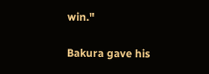win."

Bakura gave his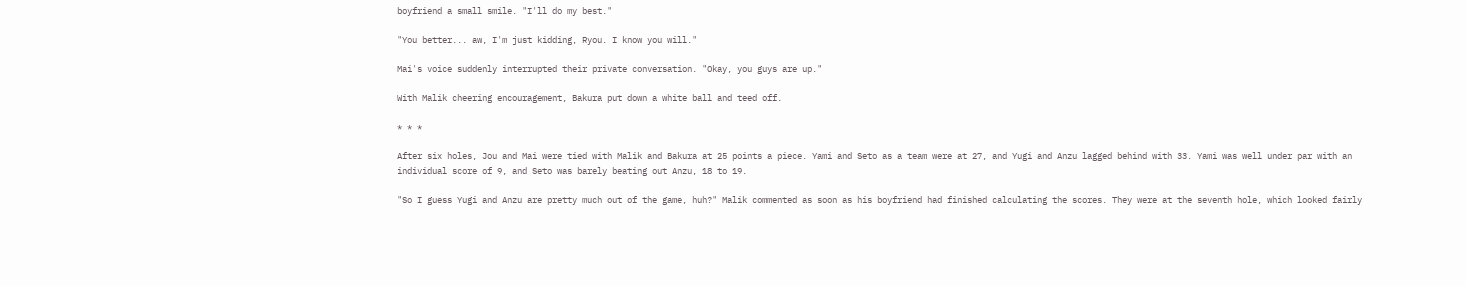boyfriend a small smile. "I'll do my best."

"You better... aw, I'm just kidding, Ryou. I know you will."

Mai's voice suddenly interrupted their private conversation. "Okay, you guys are up."

With Malik cheering encouragement, Bakura put down a white ball and teed off.

* * *

After six holes, Jou and Mai were tied with Malik and Bakura at 25 points a piece. Yami and Seto as a team were at 27, and Yugi and Anzu lagged behind with 33. Yami was well under par with an individual score of 9, and Seto was barely beating out Anzu, 18 to 19.

"So I guess Yugi and Anzu are pretty much out of the game, huh?" Malik commented as soon as his boyfriend had finished calculating the scores. They were at the seventh hole, which looked fairly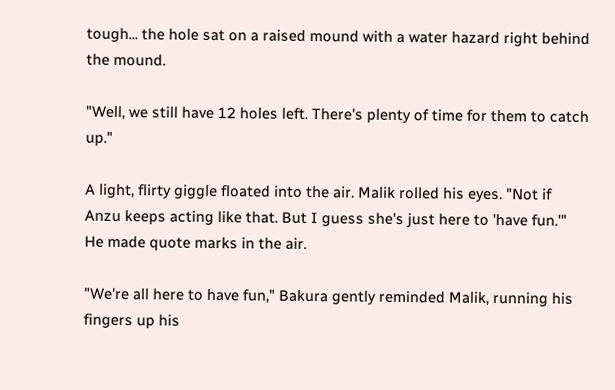tough... the hole sat on a raised mound with a water hazard right behind the mound.

"Well, we still have 12 holes left. There's plenty of time for them to catch up."

A light, flirty giggle floated into the air. Malik rolled his eyes. "Not if Anzu keeps acting like that. But I guess she's just here to 'have fun.'" He made quote marks in the air.

"We're all here to have fun," Bakura gently reminded Malik, running his fingers up his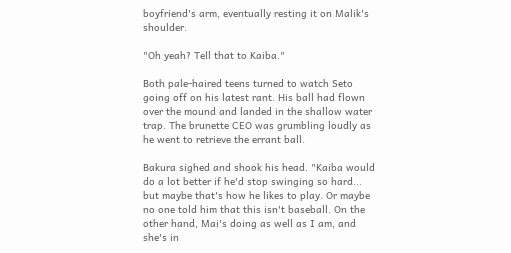boyfriend's arm, eventually resting it on Malik's shoulder.

"Oh yeah? Tell that to Kaiba."

Both pale-haired teens turned to watch Seto going off on his latest rant. His ball had flown over the mound and landed in the shallow water trap. The brunette CEO was grumbling loudly as he went to retrieve the errant ball.

Bakura sighed and shook his head. "Kaiba would do a lot better if he'd stop swinging so hard... but maybe that's how he likes to play. Or maybe no one told him that this isn't baseball. On the other hand, Mai's doing as well as I am, and she's in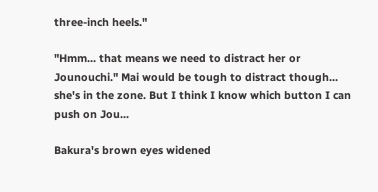three-inch heels."

"Hmm... that means we need to distract her or Jounouchi." Mai would be tough to distract though... she's in the zone. But I think I know which button I can push on Jou...

Bakura's brown eyes widened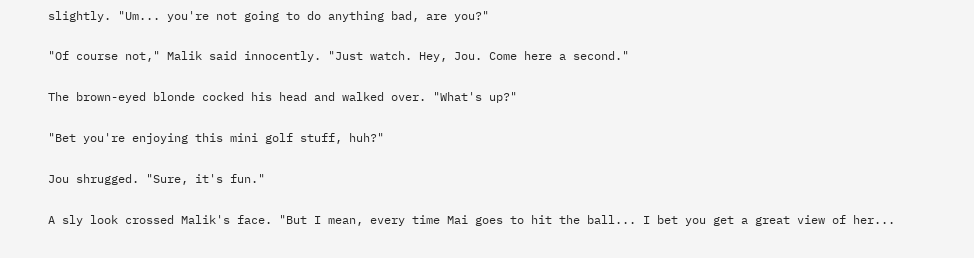slightly. "Um... you're not going to do anything bad, are you?"

"Of course not," Malik said innocently. "Just watch. Hey, Jou. Come here a second."

The brown-eyed blonde cocked his head and walked over. "What's up?"

"Bet you're enjoying this mini golf stuff, huh?"

Jou shrugged. "Sure, it's fun."

A sly look crossed Malik's face. "But I mean, every time Mai goes to hit the ball... I bet you get a great view of her...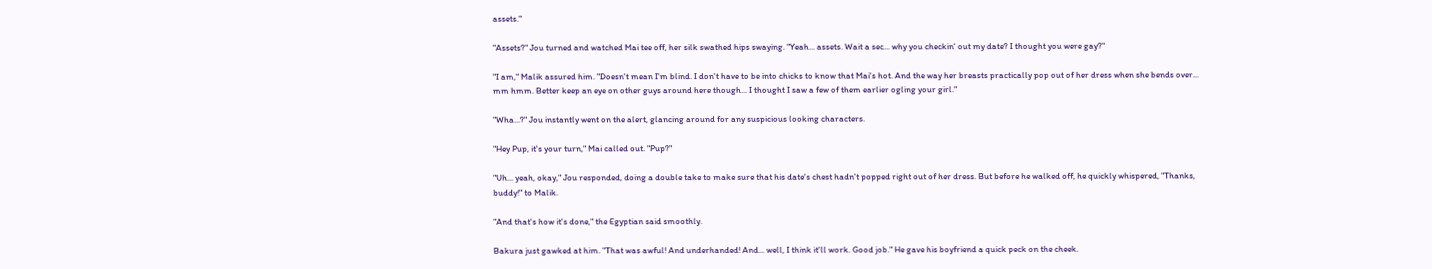assets."

"Assets?" Jou turned and watched Mai tee off, her silk swathed hips swaying. "Yeah... assets. Wait a sec... why you checkin' out my date? I thought you were gay?"

"I am," Malik assured him. "Doesn't mean I'm blind. I don't have to be into chicks to know that Mai's hot. And the way her breasts practically pop out of her dress when she bends over... mm hmm. Better keep an eye on other guys around here though... I thought I saw a few of them earlier ogling your girl."

"Wha...?" Jou instantly went on the alert, glancing around for any suspicious looking characters.

"Hey Pup, it's your turn," Mai called out. "Pup?"

"Uh... yeah, okay," Jou responded, doing a double take to make sure that his date's chest hadn't popped right out of her dress. But before he walked off, he quickly whispered, "Thanks, buddy!" to Malik.

"And that's how it's done," the Egyptian said smoothly.

Bakura just gawked at him. "That was awful! And underhanded! And... well, I think it'll work. Good job." He gave his boyfriend a quick peck on the cheek.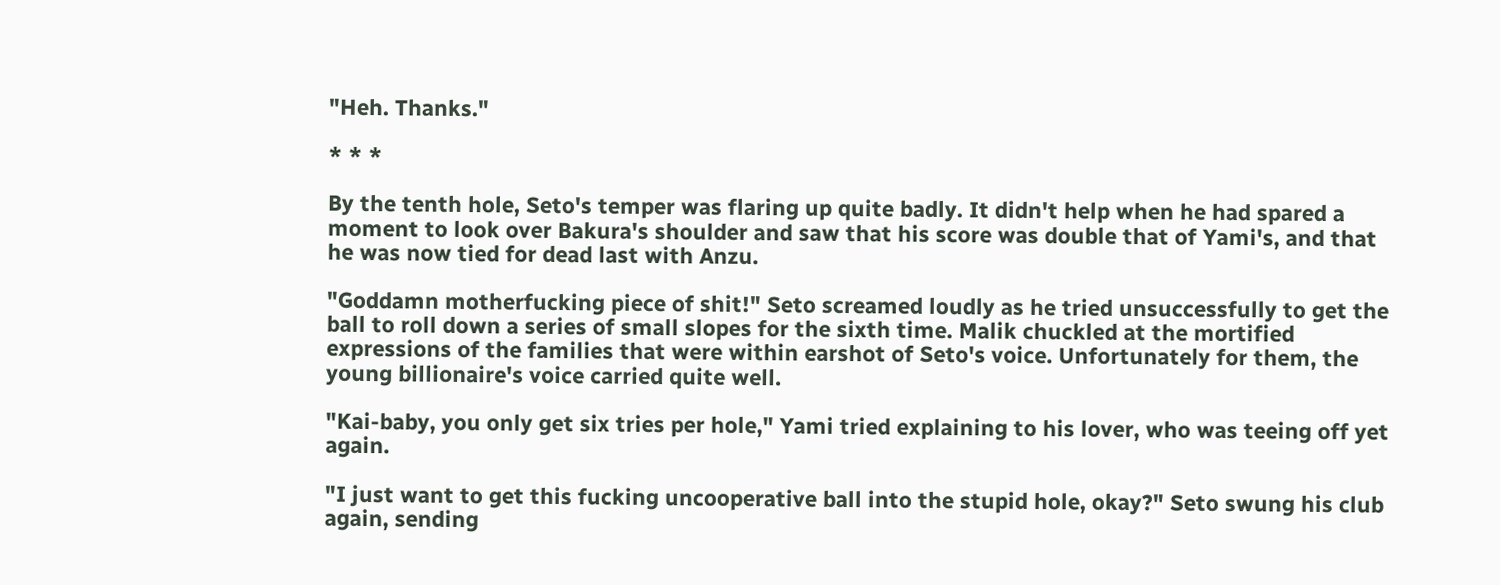"Heh. Thanks."

* * *

By the tenth hole, Seto's temper was flaring up quite badly. It didn't help when he had spared a moment to look over Bakura's shoulder and saw that his score was double that of Yami's, and that he was now tied for dead last with Anzu.

"Goddamn motherfucking piece of shit!" Seto screamed loudly as he tried unsuccessfully to get the ball to roll down a series of small slopes for the sixth time. Malik chuckled at the mortified expressions of the families that were within earshot of Seto's voice. Unfortunately for them, the young billionaire's voice carried quite well.

"Kai-baby, you only get six tries per hole," Yami tried explaining to his lover, who was teeing off yet again.

"I just want to get this fucking uncooperative ball into the stupid hole, okay?" Seto swung his club again, sending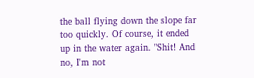the ball flying down the slope far too quickly. Of course, it ended up in the water again. "Shit! And no, I'm not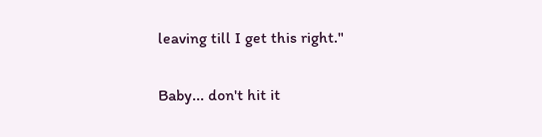leaving till I get this right."

Baby... don't hit it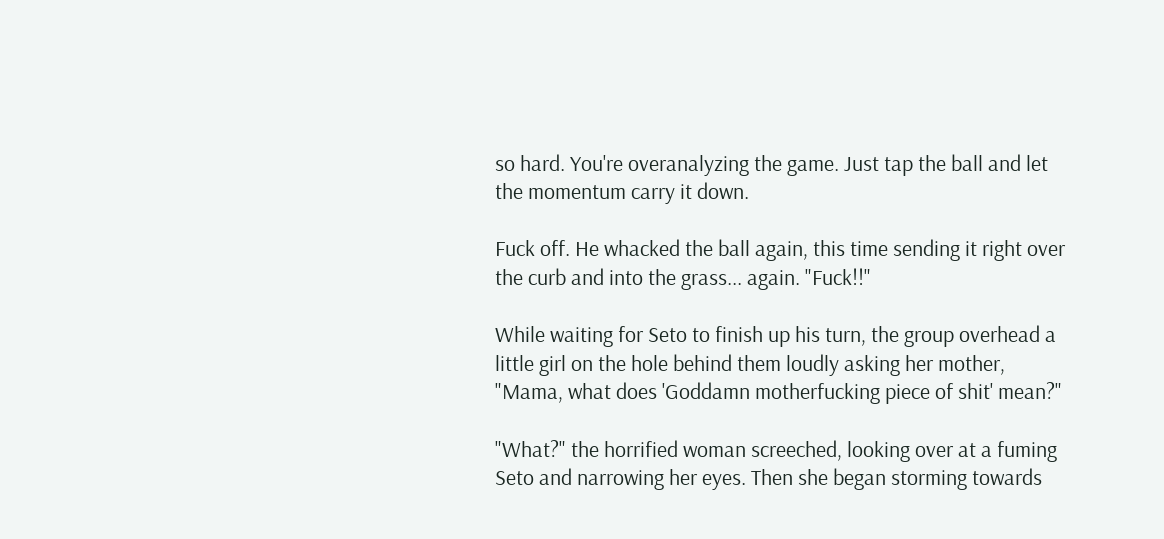so hard. You're overanalyzing the game. Just tap the ball and let the momentum carry it down.

Fuck off. He whacked the ball again, this time sending it right over the curb and into the grass... again. "Fuck!!"

While waiting for Seto to finish up his turn, the group overhead a little girl on the hole behind them loudly asking her mother, "Mama, what does 'Goddamn motherfucking piece of shit' mean?"

"What?" the horrified woman screeched, looking over at a fuming Seto and narrowing her eyes. Then she began storming towards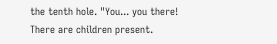the tenth hole. "You... you there! There are children present.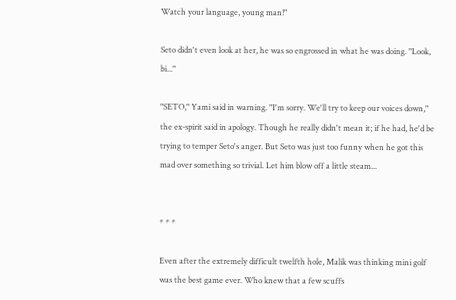Watch your language, young man!"

Seto didn't even look at her, he was so engrossed in what he was doing. "Look, bi..."

"SETO," Yami said in warning. "I'm sorry. We'll try to keep our voices down," the ex-spirit said in apology. Though he really didn't mean it; if he had, he'd be trying to temper Seto's anger. But Seto was just too funny when he got this mad over something so trivial. Let him blow off a little steam...


* * *

Even after the extremely difficult twelfth hole, Malik was thinking mini golf was the best game ever. Who knew that a few scuffs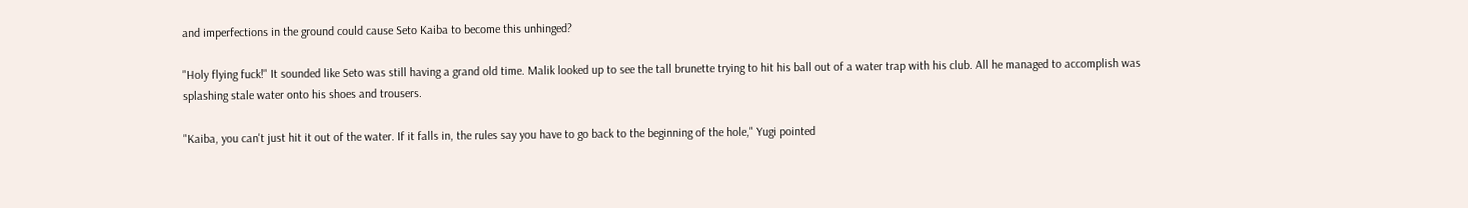and imperfections in the ground could cause Seto Kaiba to become this unhinged?

"Holy flying fuck!" It sounded like Seto was still having a grand old time. Malik looked up to see the tall brunette trying to hit his ball out of a water trap with his club. All he managed to accomplish was splashing stale water onto his shoes and trousers.

"Kaiba, you can't just hit it out of the water. If it falls in, the rules say you have to go back to the beginning of the hole," Yugi pointed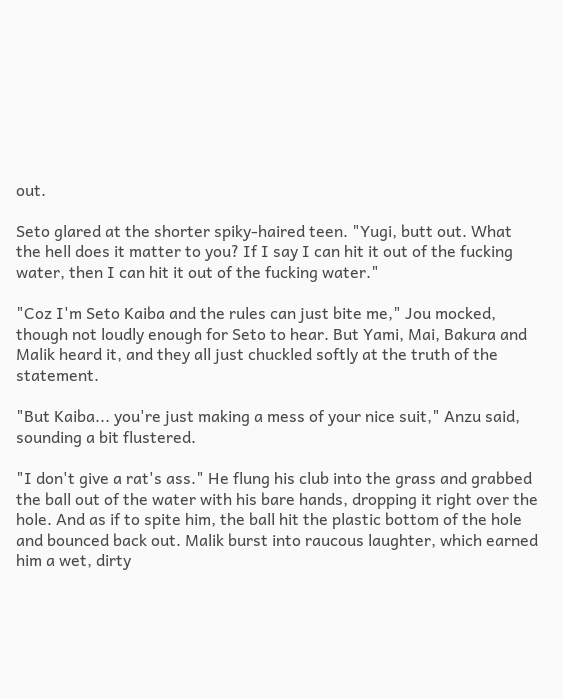out.

Seto glared at the shorter spiky-haired teen. "Yugi, butt out. What the hell does it matter to you? If I say I can hit it out of the fucking water, then I can hit it out of the fucking water."

"Coz I'm Seto Kaiba and the rules can just bite me," Jou mocked, though not loudly enough for Seto to hear. But Yami, Mai, Bakura and Malik heard it, and they all just chuckled softly at the truth of the statement.

"But Kaiba... you're just making a mess of your nice suit," Anzu said, sounding a bit flustered.

"I don't give a rat's ass." He flung his club into the grass and grabbed the ball out of the water with his bare hands, dropping it right over the hole. And as if to spite him, the ball hit the plastic bottom of the hole and bounced back out. Malik burst into raucous laughter, which earned him a wet, dirty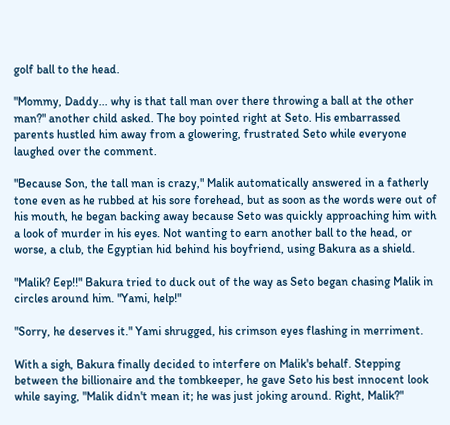golf ball to the head.

"Mommy, Daddy... why is that tall man over there throwing a ball at the other man?" another child asked. The boy pointed right at Seto. His embarrassed parents hustled him away from a glowering, frustrated Seto while everyone laughed over the comment.

"Because Son, the tall man is crazy," Malik automatically answered in a fatherly tone even as he rubbed at his sore forehead, but as soon as the words were out of his mouth, he began backing away because Seto was quickly approaching him with a look of murder in his eyes. Not wanting to earn another ball to the head, or worse, a club, the Egyptian hid behind his boyfriend, using Bakura as a shield.

"Malik? Eep!!" Bakura tried to duck out of the way as Seto began chasing Malik in circles around him. "Yami, help!"

"Sorry, he deserves it." Yami shrugged, his crimson eyes flashing in merriment.

With a sigh, Bakura finally decided to interfere on Malik's behalf. Stepping between the billionaire and the tombkeeper, he gave Seto his best innocent look while saying, "Malik didn't mean it; he was just joking around. Right, Malik?"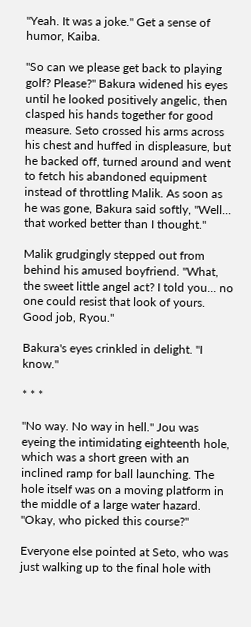"Yeah. It was a joke." Get a sense of humor, Kaiba.

"So can we please get back to playing golf? Please?" Bakura widened his eyes until he looked positively angelic, then clasped his hands together for good measure. Seto crossed his arms across his chest and huffed in displeasure, but he backed off, turned around and went to fetch his abandoned equipment instead of throttling Malik. As soon as he was gone, Bakura said softly, "Well... that worked better than I thought."

Malik grudgingly stepped out from behind his amused boyfriend. "What, the sweet little angel act? I told you... no one could resist that look of yours. Good job, Ryou."

Bakura's eyes crinkled in delight. "I know."

* * *

"No way. No way in hell." Jou was eyeing the intimidating eighteenth hole, which was a short green with an inclined ramp for ball launching. The hole itself was on a moving platform in the middle of a large water hazard. "Okay, who picked this course?"

Everyone else pointed at Seto, who was just walking up to the final hole with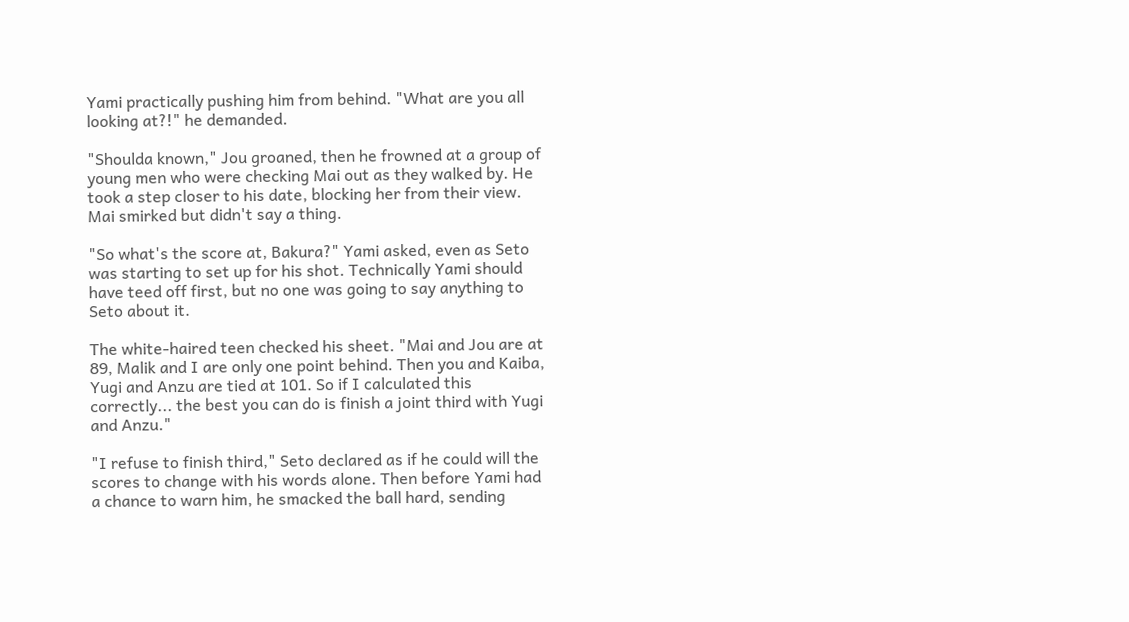Yami practically pushing him from behind. "What are you all looking at?!" he demanded.

"Shoulda known," Jou groaned, then he frowned at a group of young men who were checking Mai out as they walked by. He took a step closer to his date, blocking her from their view. Mai smirked but didn't say a thing.

"So what's the score at, Bakura?" Yami asked, even as Seto was starting to set up for his shot. Technically Yami should have teed off first, but no one was going to say anything to Seto about it.

The white-haired teen checked his sheet. "Mai and Jou are at 89, Malik and I are only one point behind. Then you and Kaiba, Yugi and Anzu are tied at 101. So if I calculated this correctly... the best you can do is finish a joint third with Yugi and Anzu."

"I refuse to finish third," Seto declared as if he could will the scores to change with his words alone. Then before Yami had a chance to warn him, he smacked the ball hard, sending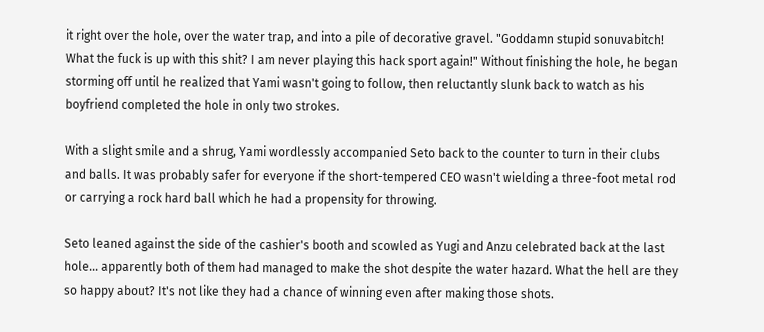it right over the hole, over the water trap, and into a pile of decorative gravel. "Goddamn stupid sonuvabitch! What the fuck is up with this shit? I am never playing this hack sport again!" Without finishing the hole, he began storming off until he realized that Yami wasn't going to follow, then reluctantly slunk back to watch as his boyfriend completed the hole in only two strokes.

With a slight smile and a shrug, Yami wordlessly accompanied Seto back to the counter to turn in their clubs and balls. It was probably safer for everyone if the short-tempered CEO wasn't wielding a three-foot metal rod or carrying a rock hard ball which he had a propensity for throwing.

Seto leaned against the side of the cashier's booth and scowled as Yugi and Anzu celebrated back at the last hole... apparently both of them had managed to make the shot despite the water hazard. What the hell are they so happy about? It's not like they had a chance of winning even after making those shots.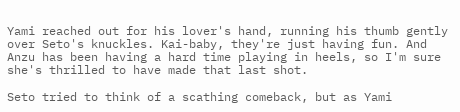Yami reached out for his lover's hand, running his thumb gently over Seto's knuckles. Kai-baby, they're just having fun. And Anzu has been having a hard time playing in heels, so I'm sure she's thrilled to have made that last shot.

Seto tried to think of a scathing comeback, but as Yami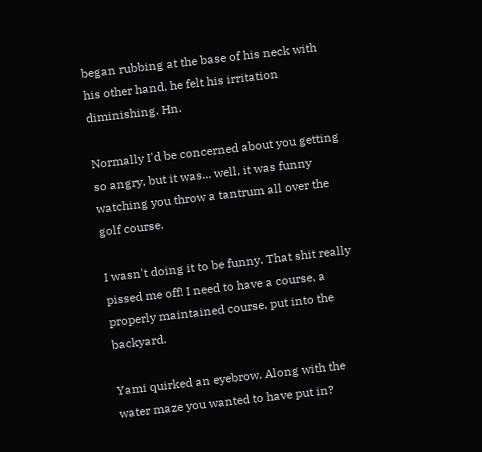began rubbing at the base of his neck with his other hand, he felt his irritation diminishing. Hn.

Normally I'd be concerned about you getting so angry, but it was... well, it was funny watching you throw a tantrum all over the golf course.

I wasn't doing it to be funny. That shit really pissed me off! I need to have a course, a properly maintained course, put into the backyard.

Yami quirked an eyebrow. Along with the water maze you wanted to have put in?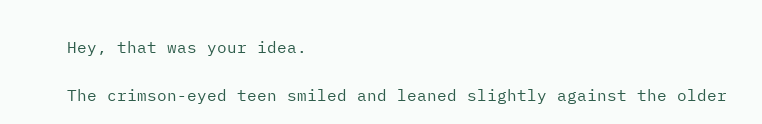Hey, that was your idea.

The crimson-eyed teen smiled and leaned slightly against the older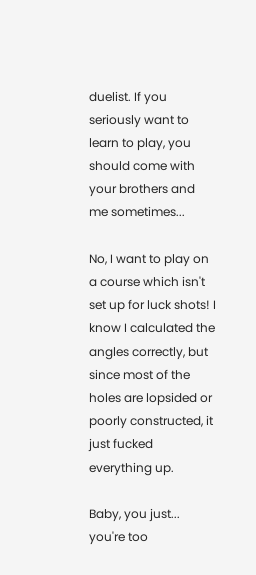duelist. If you seriously want to learn to play, you should come with your brothers and me sometimes...

No, I want to play on a course which isn't set up for luck shots! I know I calculated the angles correctly, but since most of the holes are lopsided or poorly constructed, it just fucked everything up.

Baby, you just... you're too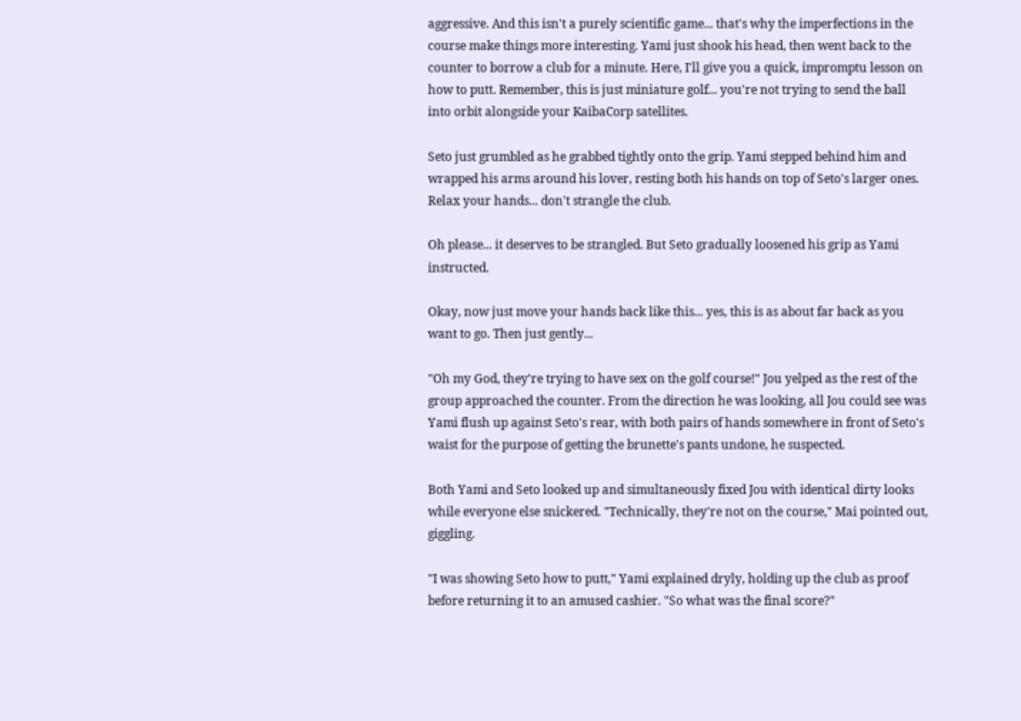aggressive. And this isn't a purely scientific game... that's why the imperfections in the course make things more interesting. Yami just shook his head, then went back to the counter to borrow a club for a minute. Here, I'll give you a quick, impromptu lesson on how to putt. Remember, this is just miniature golf... you're not trying to send the ball into orbit alongside your KaibaCorp satellites.

Seto just grumbled as he grabbed tightly onto the grip. Yami stepped behind him and wrapped his arms around his lover, resting both his hands on top of Seto's larger ones. Relax your hands... don't strangle the club.

Oh please... it deserves to be strangled. But Seto gradually loosened his grip as Yami instructed.

Okay, now just move your hands back like this... yes, this is as about far back as you want to go. Then just gently...

"Oh my God, they're trying to have sex on the golf course!" Jou yelped as the rest of the group approached the counter. From the direction he was looking, all Jou could see was Yami flush up against Seto's rear, with both pairs of hands somewhere in front of Seto's waist for the purpose of getting the brunette's pants undone, he suspected.

Both Yami and Seto looked up and simultaneously fixed Jou with identical dirty looks while everyone else snickered. "Technically, they're not on the course," Mai pointed out, giggling.

"I was showing Seto how to putt," Yami explained dryly, holding up the club as proof before returning it to an amused cashier. "So what was the final score?"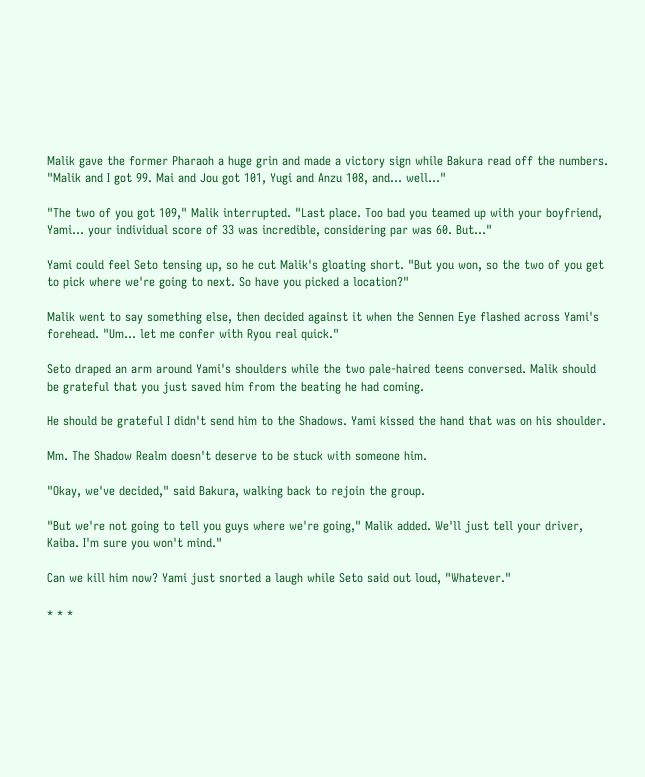Malik gave the former Pharaoh a huge grin and made a victory sign while Bakura read off the numbers. "Malik and I got 99. Mai and Jou got 101, Yugi and Anzu 108, and... well..."

"The two of you got 109," Malik interrupted. "Last place. Too bad you teamed up with your boyfriend, Yami... your individual score of 33 was incredible, considering par was 60. But..."

Yami could feel Seto tensing up, so he cut Malik's gloating short. "But you won, so the two of you get to pick where we're going to next. So have you picked a location?"

Malik went to say something else, then decided against it when the Sennen Eye flashed across Yami's forehead. "Um... let me confer with Ryou real quick."

Seto draped an arm around Yami's shoulders while the two pale-haired teens conversed. Malik should be grateful that you just saved him from the beating he had coming.

He should be grateful I didn't send him to the Shadows. Yami kissed the hand that was on his shoulder.

Mm. The Shadow Realm doesn't deserve to be stuck with someone him.

"Okay, we've decided," said Bakura, walking back to rejoin the group.

"But we're not going to tell you guys where we're going," Malik added. We'll just tell your driver, Kaiba. I'm sure you won't mind."

Can we kill him now? Yami just snorted a laugh while Seto said out loud, "Whatever."

* * *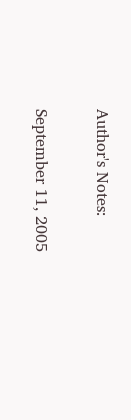Author's Notes:

September 11, 2005